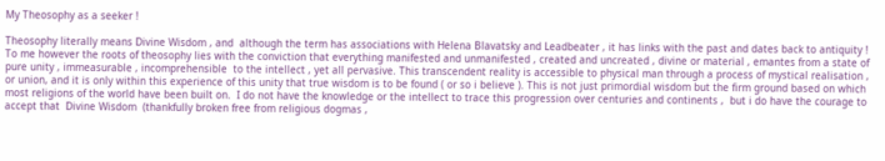My Theosophy as a seeker !

Theosophy literally means Divine Wisdom , and  although the term has associations with Helena Blavatsky and Leadbeater , it has links with the past and dates back to antiquity ! To me however the roots of theosophy lies with the conviction that everything manifested and unmanifested , created and uncreated , divine or material , emantes from a state of pure unity , immeasurable , incomprehensible  to the intellect , yet all pervasive. This transcendent reality is accessible to physical man through a process of mystical realisation , or union, and it is only within this experience of this unity that true wisdom is to be found ( or so i believe ). This is not just primordial wisdom but the firm ground based on which most religions of the world have been built on.  I do not have the knowledge or the intellect to trace this progression over centuries and continents ,  but i do have the courage to accept that  Divine Wisdom  (thankfully broken free from religious dogmas ,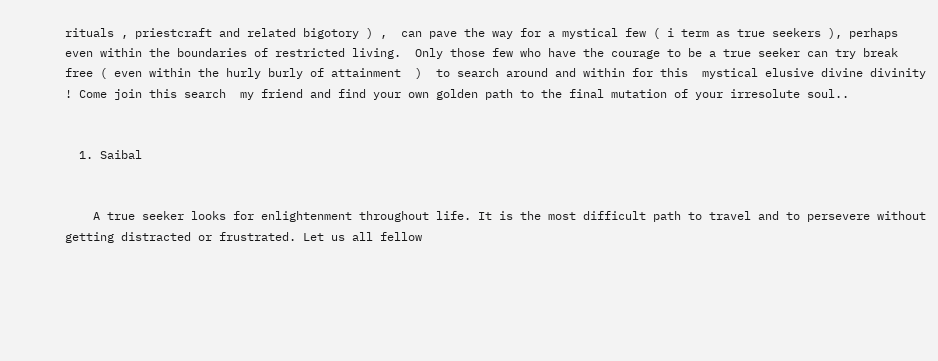rituals , priestcraft and related bigotory ) ,  can pave the way for a mystical few ( i term as true seekers ), perhaps even within the boundaries of restricted living.  Only those few who have the courage to be a true seeker can try break free ( even within the hurly burly of attainment  )  to search around and within for this  mystical elusive divine divinity ! Come join this search  my friend and find your own golden path to the final mutation of your irresolute soul..


  1. Saibal


    A true seeker looks for enlightenment throughout life. It is the most difficult path to travel and to persevere without getting distracted or frustrated. Let us all fellow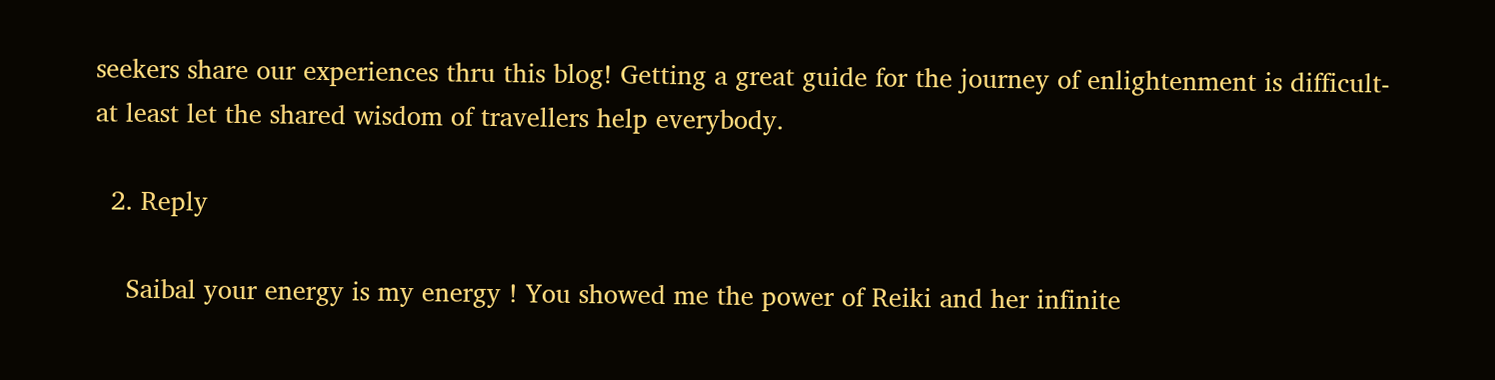seekers share our experiences thru this blog! Getting a great guide for the journey of enlightenment is difficult- at least let the shared wisdom of travellers help everybody.

  2. Reply

    Saibal your energy is my energy ! You showed me the power of Reiki and her infinite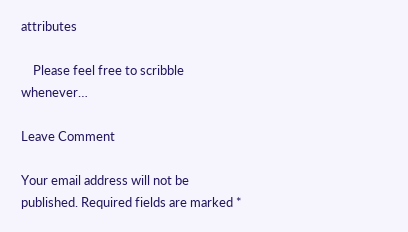attributes

    Please feel free to scribble whenever…

Leave Comment

Your email address will not be published. Required fields are marked *